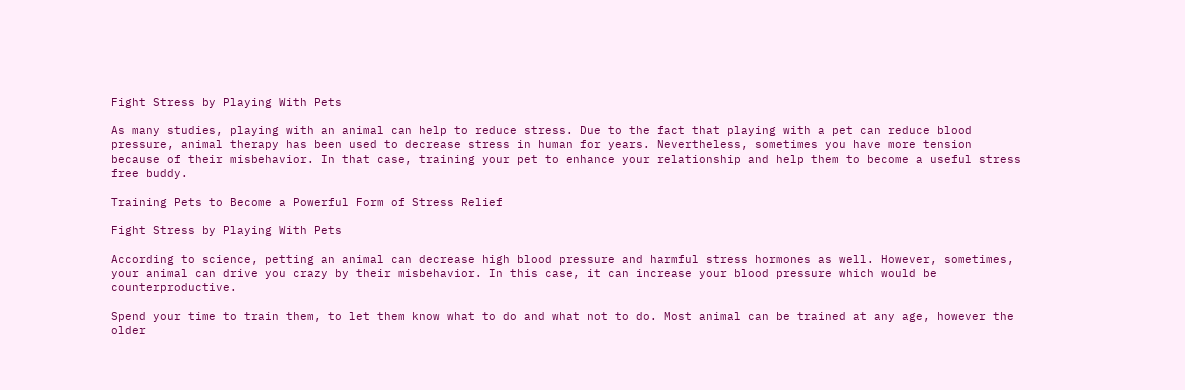Fight Stress by Playing With Pets

As many studies, playing with an animal can help to reduce stress. Due to the fact that playing with a pet can reduce blood pressure, animal therapy has been used to decrease stress in human for years. Nevertheless, sometimes you have more tension because of their misbehavior. In that case, training your pet to enhance your relationship and help them to become a useful stress free buddy.

Training Pets to Become a Powerful Form of Stress Relief

Fight Stress by Playing With Pets

According to science, petting an animal can decrease high blood pressure and harmful stress hormones as well. However, sometimes, your animal can drive you crazy by their misbehavior. In this case, it can increase your blood pressure which would be counterproductive.

Spend your time to train them, to let them know what to do and what not to do. Most animal can be trained at any age, however the older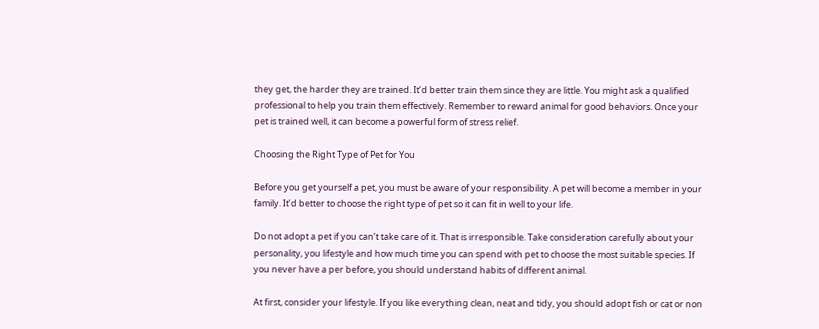they get, the harder they are trained. It’d better train them since they are little. You might ask a qualified professional to help you train them effectively. Remember to reward animal for good behaviors. Once your pet is trained well, it can become a powerful form of stress relief.

Choosing the Right Type of Pet for You

Before you get yourself a pet, you must be aware of your responsibility. A pet will become a member in your family. It’d better to choose the right type of pet so it can fit in well to your life.

Do not adopt a pet if you can’t take care of it. That is irresponsible. Take consideration carefully about your personality, you lifestyle and how much time you can spend with pet to choose the most suitable species. If you never have a per before, you should understand habits of different animal.

At first, consider your lifestyle. If you like everything clean, neat and tidy, you should adopt fish or cat or non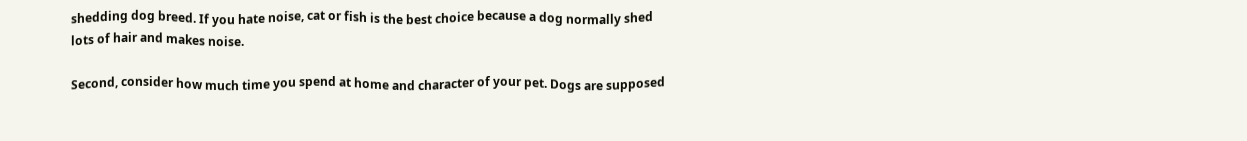shedding dog breed. If you hate noise, cat or fish is the best choice because a dog normally shed lots of hair and makes noise.

Second, consider how much time you spend at home and character of your pet. Dogs are supposed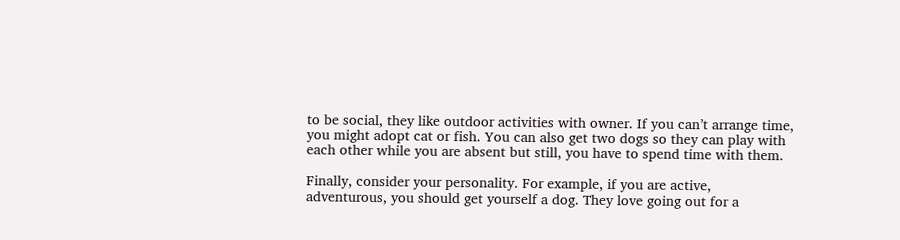to be social, they like outdoor activities with owner. If you can’t arrange time, you might adopt cat or fish. You can also get two dogs so they can play with each other while you are absent but still, you have to spend time with them.

Finally, consider your personality. For example, if you are active, adventurous, you should get yourself a dog. They love going out for a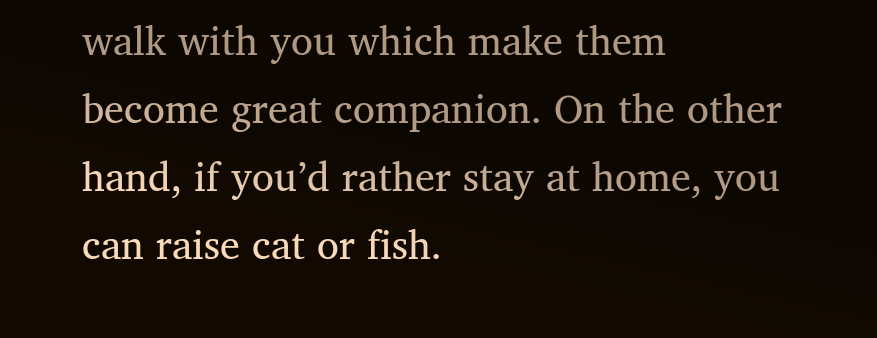walk with you which make them become great companion. On the other hand, if you’d rather stay at home, you can raise cat or fish.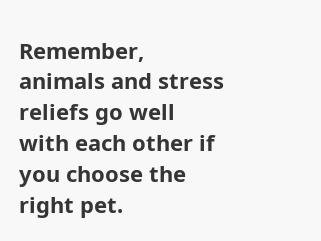Remember, animals and stress reliefs go well with each other if you choose the right pet.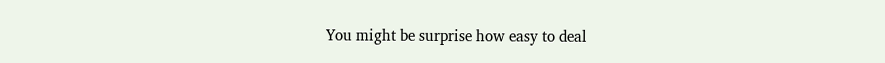You might be surprise how easy to deal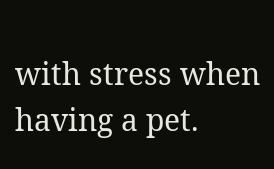with stress when having a pet.